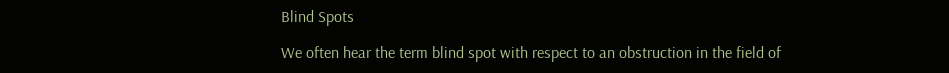Blind Spots

We often hear the term blind spot with respect to an obstruction in the field of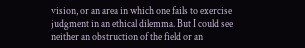vision, or an area in which one fails to exercise judgment in an ethical dilemma. But I could see neither an obstruction of the field or an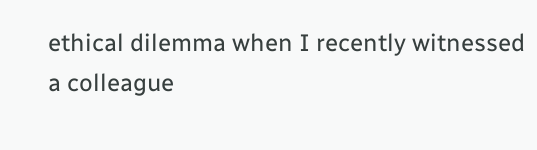ethical dilemma when I recently witnessed a colleague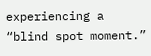experiencing a “blind spot moment.”